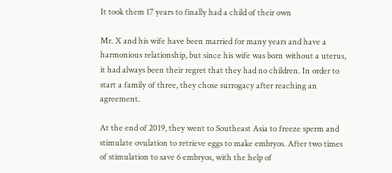It took them 17 years to finally had a child of their own

Mr. X and his wife have been married for many years and have a harmonious relationship, but since his wife was born without a uterus, it had always been their regret that they had no children. In order to start a family of three, they chose surrogacy after reaching an agreement.

At the end of 2019, they went to Southeast Asia to freeze sperm and stimulate ovulation to retrieve eggs to make embryos. After two times of stimulation to save 6 embryos, with the help of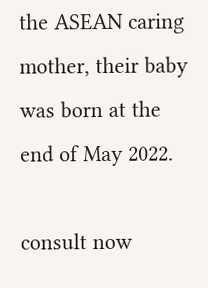the ASEAN caring mother, their baby was born at the end of May 2022.

consult now